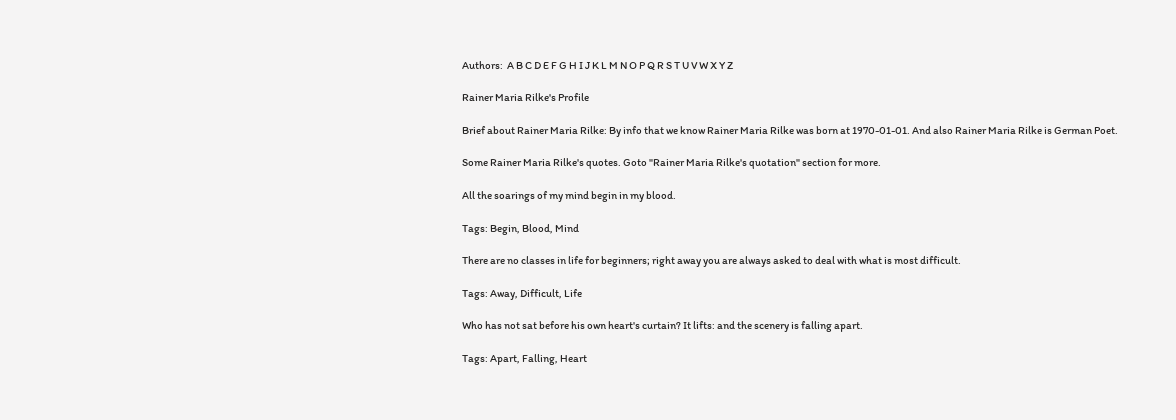Authors:  A B C D E F G H I J K L M N O P Q R S T U V W X Y Z

Rainer Maria Rilke's Profile

Brief about Rainer Maria Rilke: By info that we know Rainer Maria Rilke was born at 1970-01-01. And also Rainer Maria Rilke is German Poet.

Some Rainer Maria Rilke's quotes. Goto "Rainer Maria Rilke's quotation" section for more.

All the soarings of my mind begin in my blood.

Tags: Begin, Blood, Mind

There are no classes in life for beginners; right away you are always asked to deal with what is most difficult.

Tags: Away, Difficult, Life

Who has not sat before his own heart's curtain? It lifts: and the scenery is falling apart.

Tags: Apart, Falling, Heart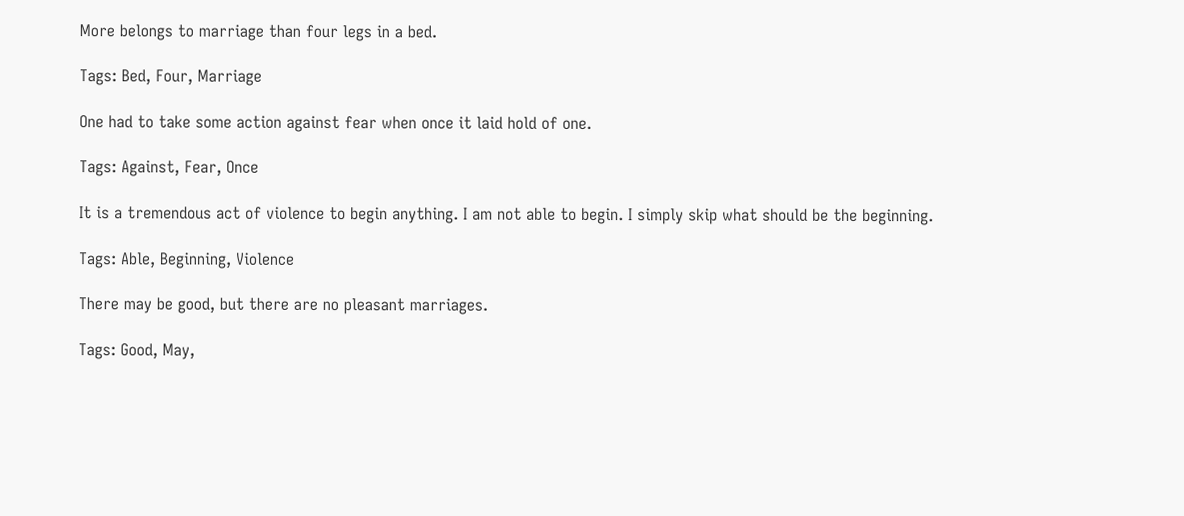More belongs to marriage than four legs in a bed.

Tags: Bed, Four, Marriage

One had to take some action against fear when once it laid hold of one.

Tags: Against, Fear, Once

It is a tremendous act of violence to begin anything. I am not able to begin. I simply skip what should be the beginning.

Tags: Able, Beginning, Violence

There may be good, but there are no pleasant marriages.

Tags: Good, May,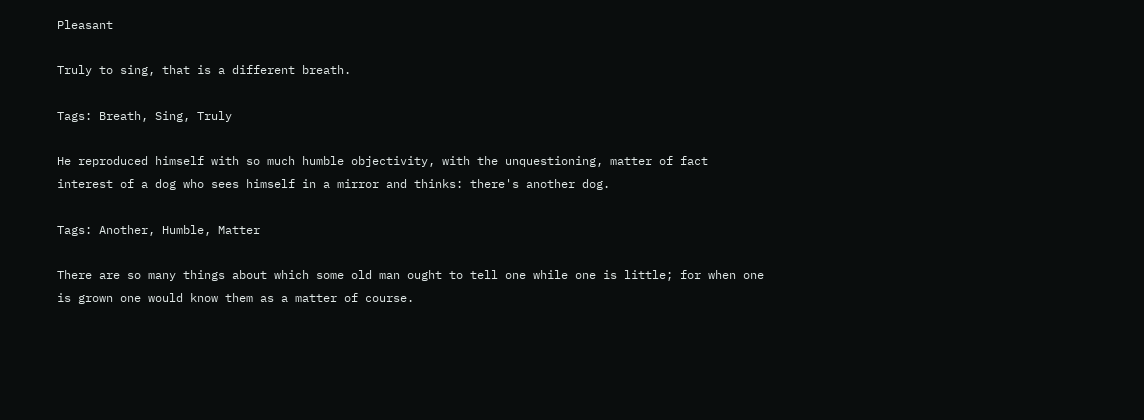Pleasant

Truly to sing, that is a different breath.

Tags: Breath, Sing, Truly

He reproduced himself with so much humble objectivity, with the unquestioning, matter of fact interest of a dog who sees himself in a mirror and thinks: there's another dog.

Tags: Another, Humble, Matter

There are so many things about which some old man ought to tell one while one is little; for when one is grown one would know them as a matter of course.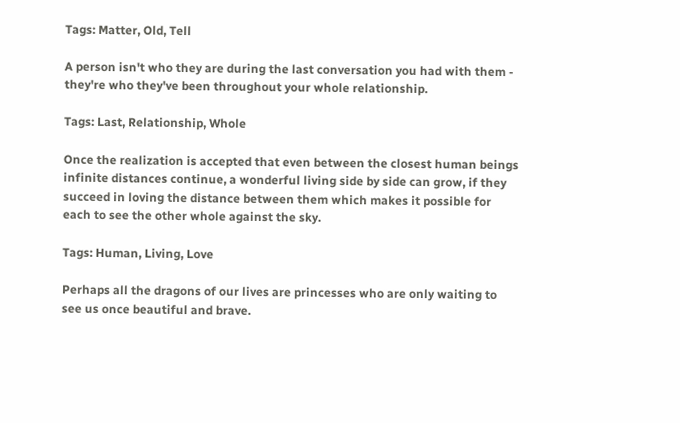Tags: Matter, Old, Tell

A person isn't who they are during the last conversation you had with them - they're who they've been throughout your whole relationship.

Tags: Last, Relationship, Whole

Once the realization is accepted that even between the closest human beings infinite distances continue, a wonderful living side by side can grow, if they succeed in loving the distance between them which makes it possible for each to see the other whole against the sky.

Tags: Human, Living, Love

Perhaps all the dragons of our lives are princesses who are only waiting to see us once beautiful and brave.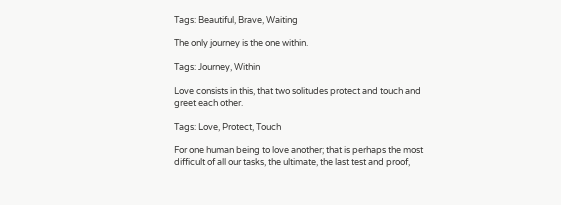Tags: Beautiful, Brave, Waiting

The only journey is the one within.

Tags: Journey, Within

Love consists in this, that two solitudes protect and touch and greet each other.

Tags: Love, Protect, Touch

For one human being to love another; that is perhaps the most difficult of all our tasks, the ultimate, the last test and proof,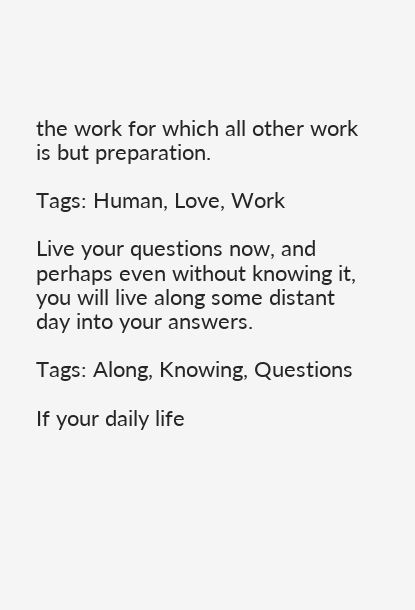the work for which all other work is but preparation.

Tags: Human, Love, Work

Live your questions now, and perhaps even without knowing it, you will live along some distant day into your answers.

Tags: Along, Knowing, Questions

If your daily life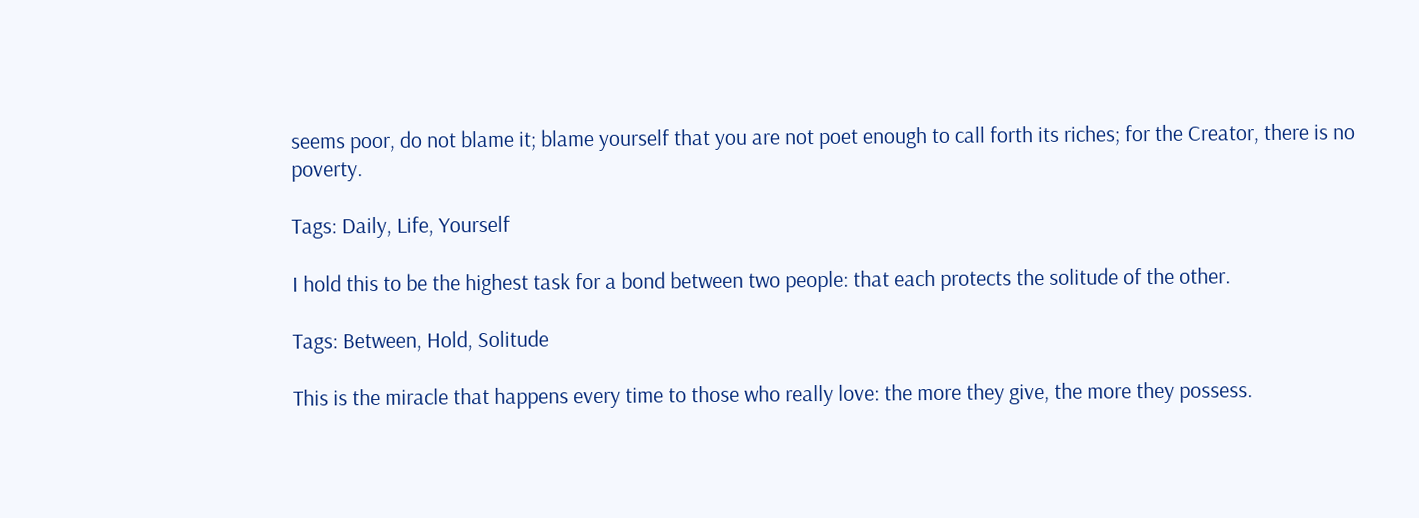seems poor, do not blame it; blame yourself that you are not poet enough to call forth its riches; for the Creator, there is no poverty.

Tags: Daily, Life, Yourself

I hold this to be the highest task for a bond between two people: that each protects the solitude of the other.

Tags: Between, Hold, Solitude

This is the miracle that happens every time to those who really love: the more they give, the more they possess.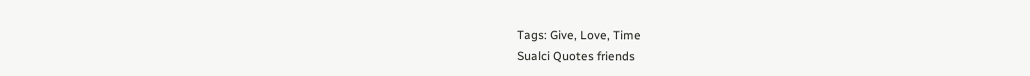Tags: Give, Love, Time
Sualci Quotes friends